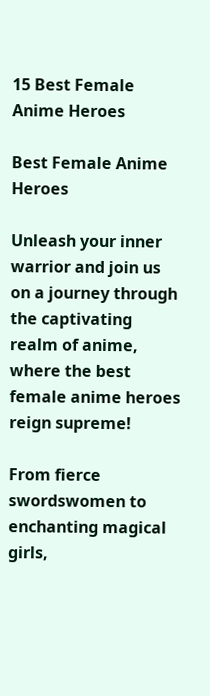15 Best Female Anime Heroes

Best Female Anime Heroes

Unleash your inner warrior and join us on a journey through the captivating realm of anime, where the best female anime heroes reign supreme!

From fierce swordswomen to enchanting magical girls,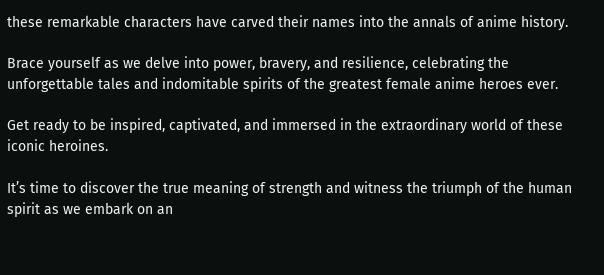these remarkable characters have carved their names into the annals of anime history.

Brace yourself as we delve into power, bravery, and resilience, celebrating the unforgettable tales and indomitable spirits of the greatest female anime heroes ever.

Get ready to be inspired, captivated, and immersed in the extraordinary world of these iconic heroines.

It’s time to discover the true meaning of strength and witness the triumph of the human spirit as we embark on an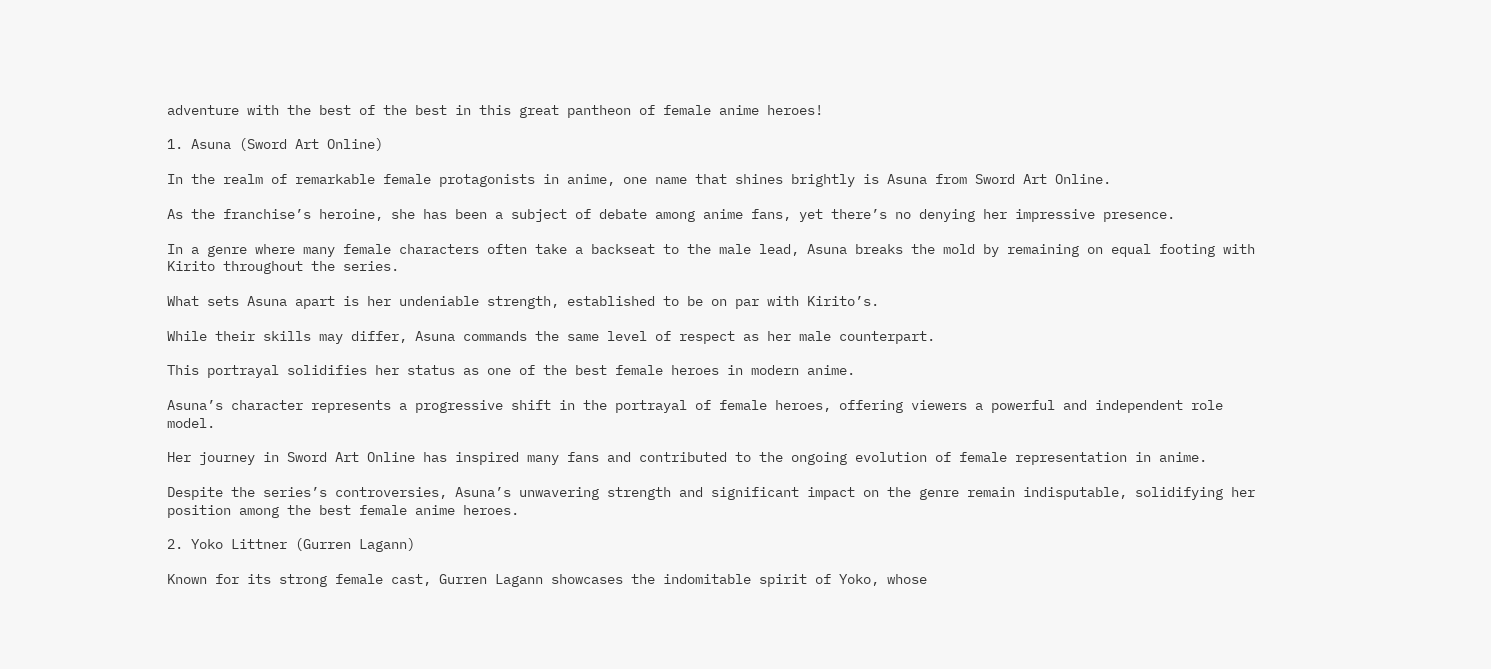adventure with the best of the best in this great pantheon of female anime heroes!

1. Asuna (Sword Art Online)

In the realm of remarkable female protagonists in anime, one name that shines brightly is Asuna from Sword Art Online.

As the franchise’s heroine, she has been a subject of debate among anime fans, yet there’s no denying her impressive presence.

In a genre where many female characters often take a backseat to the male lead, Asuna breaks the mold by remaining on equal footing with Kirito throughout the series.

What sets Asuna apart is her undeniable strength, established to be on par with Kirito’s.

While their skills may differ, Asuna commands the same level of respect as her male counterpart.

This portrayal solidifies her status as one of the best female heroes in modern anime.

Asuna’s character represents a progressive shift in the portrayal of female heroes, offering viewers a powerful and independent role model.

Her journey in Sword Art Online has inspired many fans and contributed to the ongoing evolution of female representation in anime.

Despite the series’s controversies, Asuna’s unwavering strength and significant impact on the genre remain indisputable, solidifying her position among the best female anime heroes.

2. Yoko Littner (Gurren Lagann)

Known for its strong female cast, Gurren Lagann showcases the indomitable spirit of Yoko, whose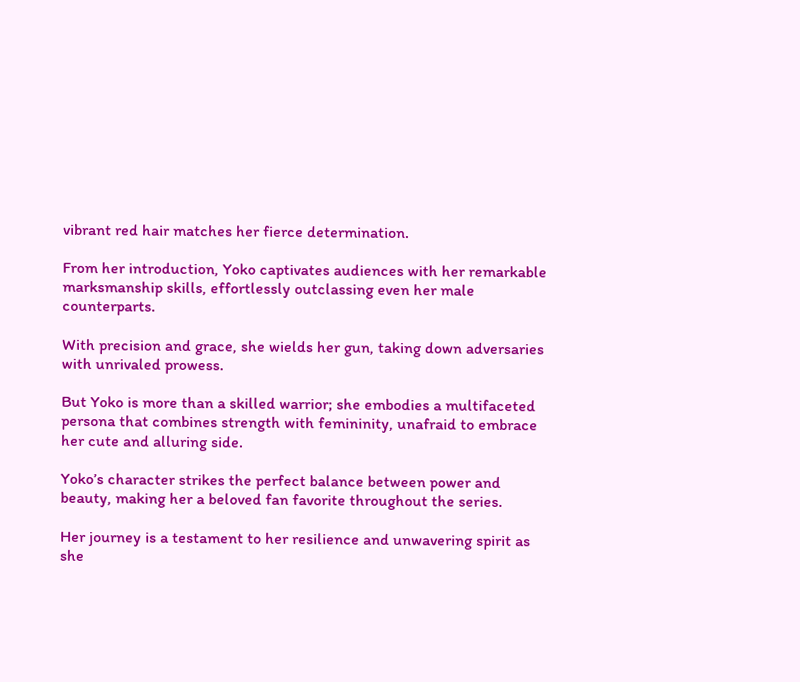vibrant red hair matches her fierce determination.

From her introduction, Yoko captivates audiences with her remarkable marksmanship skills, effortlessly outclassing even her male counterparts.

With precision and grace, she wields her gun, taking down adversaries with unrivaled prowess.

But Yoko is more than a skilled warrior; she embodies a multifaceted persona that combines strength with femininity, unafraid to embrace her cute and alluring side.

Yoko’s character strikes the perfect balance between power and beauty, making her a beloved fan favorite throughout the series.

Her journey is a testament to her resilience and unwavering spirit as she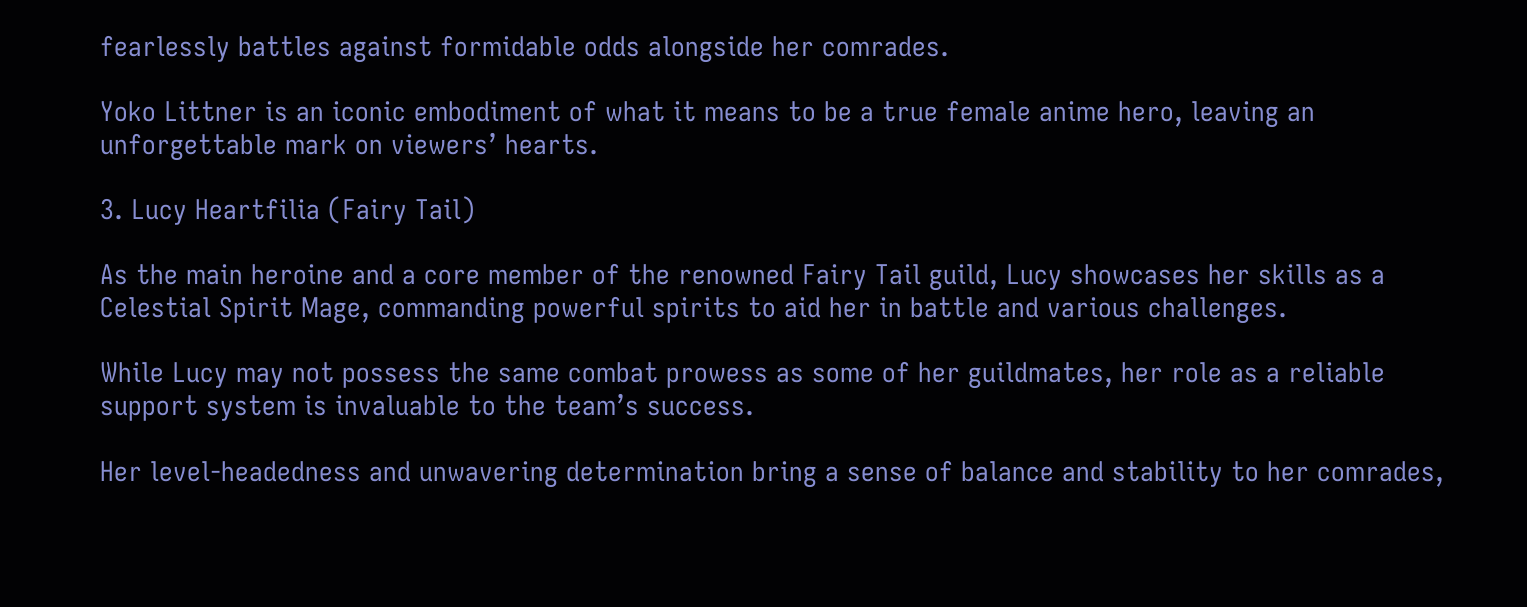fearlessly battles against formidable odds alongside her comrades.

Yoko Littner is an iconic embodiment of what it means to be a true female anime hero, leaving an unforgettable mark on viewers’ hearts.

3. Lucy Heartfilia (Fairy Tail)

As the main heroine and a core member of the renowned Fairy Tail guild, Lucy showcases her skills as a Celestial Spirit Mage, commanding powerful spirits to aid her in battle and various challenges.

While Lucy may not possess the same combat prowess as some of her guildmates, her role as a reliable support system is invaluable to the team’s success.

Her level-headedness and unwavering determination bring a sense of balance and stability to her comrades,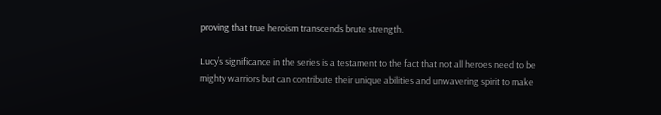proving that true heroism transcends brute strength.

Lucy’s significance in the series is a testament to the fact that not all heroes need to be mighty warriors but can contribute their unique abilities and unwavering spirit to make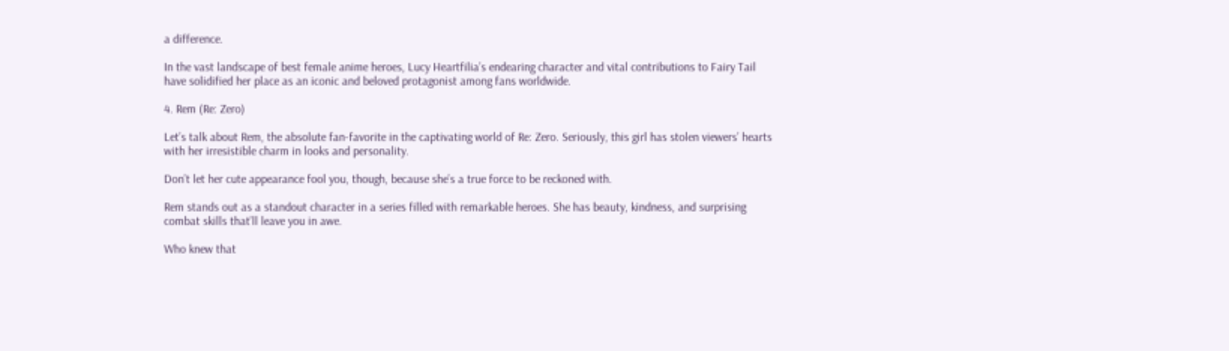a difference.

In the vast landscape of best female anime heroes, Lucy Heartfilia’s endearing character and vital contributions to Fairy Tail have solidified her place as an iconic and beloved protagonist among fans worldwide.

4. Rem (Re: Zero)

Let’s talk about Rem, the absolute fan-favorite in the captivating world of Re: Zero. Seriously, this girl has stolen viewers’ hearts with her irresistible charm in looks and personality.

Don’t let her cute appearance fool you, though, because she’s a true force to be reckoned with.

Rem stands out as a standout character in a series filled with remarkable heroes. She has beauty, kindness, and surprising combat skills that’ll leave you in awe.

Who knew that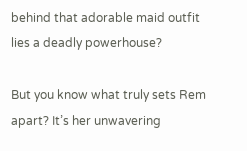behind that adorable maid outfit lies a deadly powerhouse?

But you know what truly sets Rem apart? It’s her unwavering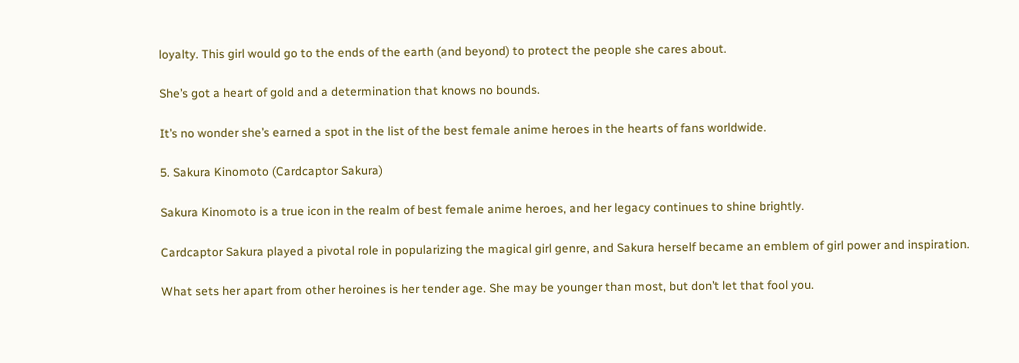loyalty. This girl would go to the ends of the earth (and beyond) to protect the people she cares about.

She’s got a heart of gold and a determination that knows no bounds.

It’s no wonder she’s earned a spot in the list of the best female anime heroes in the hearts of fans worldwide.

5. Sakura Kinomoto (Cardcaptor Sakura)

Sakura Kinomoto is a true icon in the realm of best female anime heroes, and her legacy continues to shine brightly.

Cardcaptor Sakura played a pivotal role in popularizing the magical girl genre, and Sakura herself became an emblem of girl power and inspiration.

What sets her apart from other heroines is her tender age. She may be younger than most, but don’t let that fool you.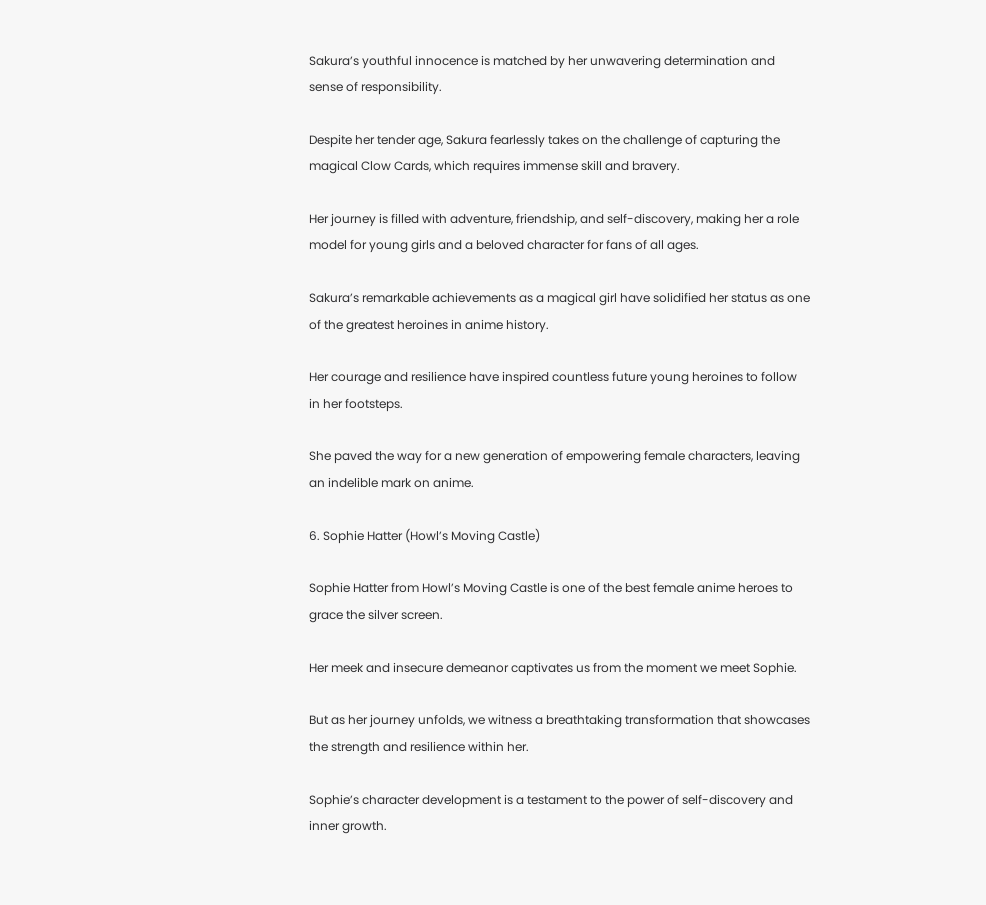Sakura’s youthful innocence is matched by her unwavering determination and sense of responsibility.

Despite her tender age, Sakura fearlessly takes on the challenge of capturing the magical Clow Cards, which requires immense skill and bravery.

Her journey is filled with adventure, friendship, and self-discovery, making her a role model for young girls and a beloved character for fans of all ages.

Sakura’s remarkable achievements as a magical girl have solidified her status as one of the greatest heroines in anime history.

Her courage and resilience have inspired countless future young heroines to follow in her footsteps.

She paved the way for a new generation of empowering female characters, leaving an indelible mark on anime.

6. Sophie Hatter (Howl’s Moving Castle)

Sophie Hatter from Howl’s Moving Castle is one of the best female anime heroes to grace the silver screen.

Her meek and insecure demeanor captivates us from the moment we meet Sophie.

But as her journey unfolds, we witness a breathtaking transformation that showcases the strength and resilience within her.

Sophie’s character development is a testament to the power of self-discovery and inner growth.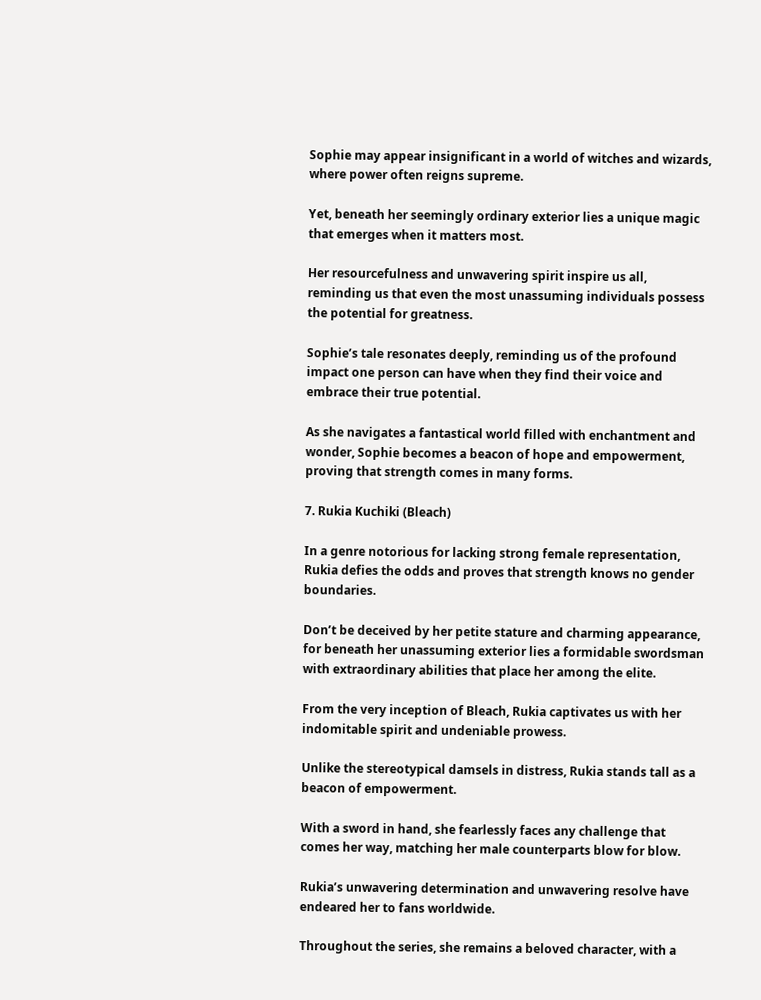Sophie may appear insignificant in a world of witches and wizards, where power often reigns supreme.

Yet, beneath her seemingly ordinary exterior lies a unique magic that emerges when it matters most.

Her resourcefulness and unwavering spirit inspire us all, reminding us that even the most unassuming individuals possess the potential for greatness.

Sophie’s tale resonates deeply, reminding us of the profound impact one person can have when they find their voice and embrace their true potential.

As she navigates a fantastical world filled with enchantment and wonder, Sophie becomes a beacon of hope and empowerment, proving that strength comes in many forms.

7. Rukia Kuchiki (Bleach)

In a genre notorious for lacking strong female representation, Rukia defies the odds and proves that strength knows no gender boundaries.

Don’t be deceived by her petite stature and charming appearance, for beneath her unassuming exterior lies a formidable swordsman with extraordinary abilities that place her among the elite.

From the very inception of Bleach, Rukia captivates us with her indomitable spirit and undeniable prowess.

Unlike the stereotypical damsels in distress, Rukia stands tall as a beacon of empowerment.

With a sword in hand, she fearlessly faces any challenge that comes her way, matching her male counterparts blow for blow.

Rukia’s unwavering determination and unwavering resolve have endeared her to fans worldwide.

Throughout the series, she remains a beloved character, with a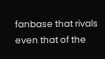fanbase that rivals even that of the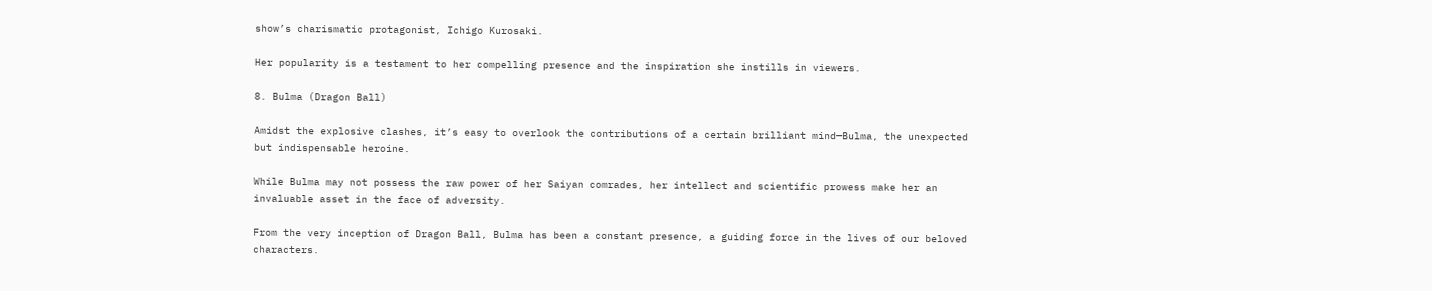show’s charismatic protagonist, Ichigo Kurosaki.

Her popularity is a testament to her compelling presence and the inspiration she instills in viewers.

8. Bulma (Dragon Ball)

Amidst the explosive clashes, it’s easy to overlook the contributions of a certain brilliant mind—Bulma, the unexpected but indispensable heroine.

While Bulma may not possess the raw power of her Saiyan comrades, her intellect and scientific prowess make her an invaluable asset in the face of adversity.

From the very inception of Dragon Ball, Bulma has been a constant presence, a guiding force in the lives of our beloved characters.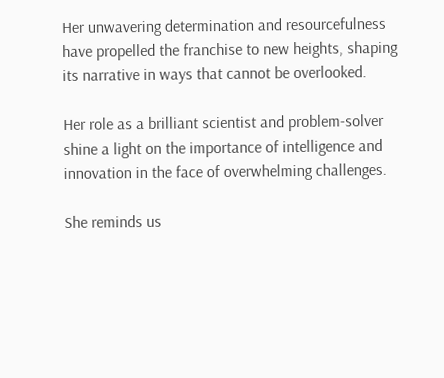Her unwavering determination and resourcefulness have propelled the franchise to new heights, shaping its narrative in ways that cannot be overlooked.

Her role as a brilliant scientist and problem-solver shine a light on the importance of intelligence and innovation in the face of overwhelming challenges.

She reminds us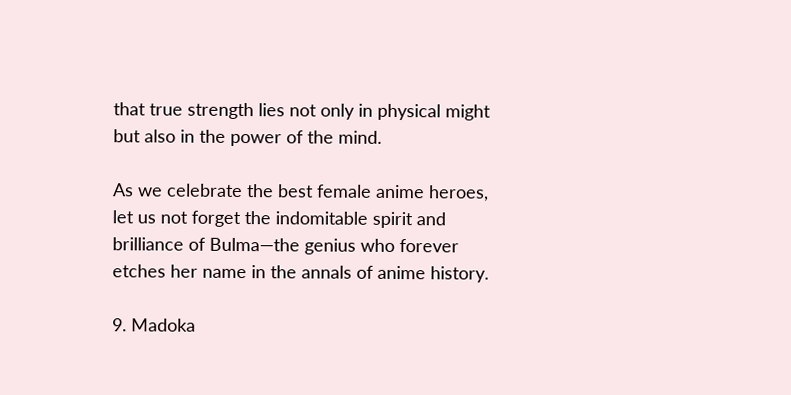that true strength lies not only in physical might but also in the power of the mind.

As we celebrate the best female anime heroes, let us not forget the indomitable spirit and brilliance of Bulma—the genius who forever etches her name in the annals of anime history.

9. Madoka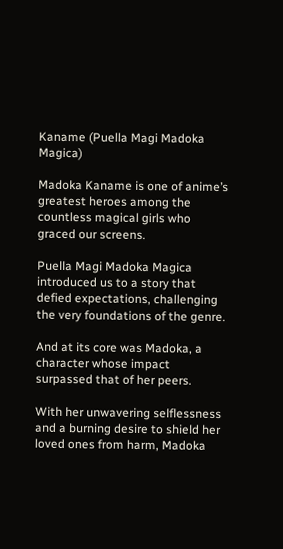Kaname (Puella Magi Madoka Magica)

Madoka Kaname is one of anime’s greatest heroes among the countless magical girls who graced our screens.

Puella Magi Madoka Magica introduced us to a story that defied expectations, challenging the very foundations of the genre.

And at its core was Madoka, a character whose impact surpassed that of her peers.

With her unwavering selflessness and a burning desire to shield her loved ones from harm, Madoka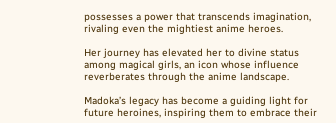possesses a power that transcends imagination, rivaling even the mightiest anime heroes.

Her journey has elevated her to divine status among magical girls, an icon whose influence reverberates through the anime landscape.

Madoka’s legacy has become a guiding light for future heroines, inspiring them to embrace their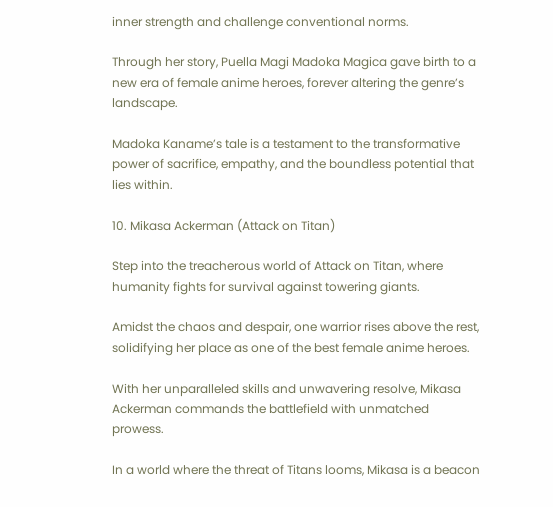inner strength and challenge conventional norms.

Through her story, Puella Magi Madoka Magica gave birth to a new era of female anime heroes, forever altering the genre’s landscape.

Madoka Kaname’s tale is a testament to the transformative power of sacrifice, empathy, and the boundless potential that lies within.

10. Mikasa Ackerman (Attack on Titan)

Step into the treacherous world of Attack on Titan, where humanity fights for survival against towering giants.

Amidst the chaos and despair, one warrior rises above the rest, solidifying her place as one of the best female anime heroes.

With her unparalleled skills and unwavering resolve, Mikasa Ackerman commands the battlefield with unmatched prowess.

In a world where the threat of Titans looms, Mikasa is a beacon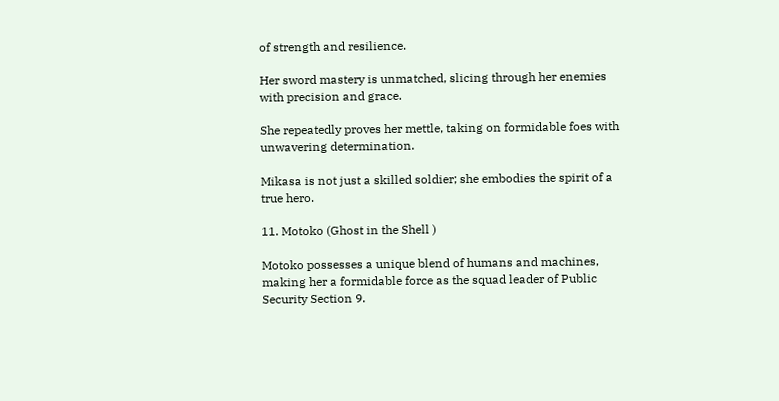of strength and resilience.

Her sword mastery is unmatched, slicing through her enemies with precision and grace.

She repeatedly proves her mettle, taking on formidable foes with unwavering determination.

Mikasa is not just a skilled soldier; she embodies the spirit of a true hero.

11. Motoko (Ghost in the Shell )

Motoko possesses a unique blend of humans and machines, making her a formidable force as the squad leader of Public Security Section 9.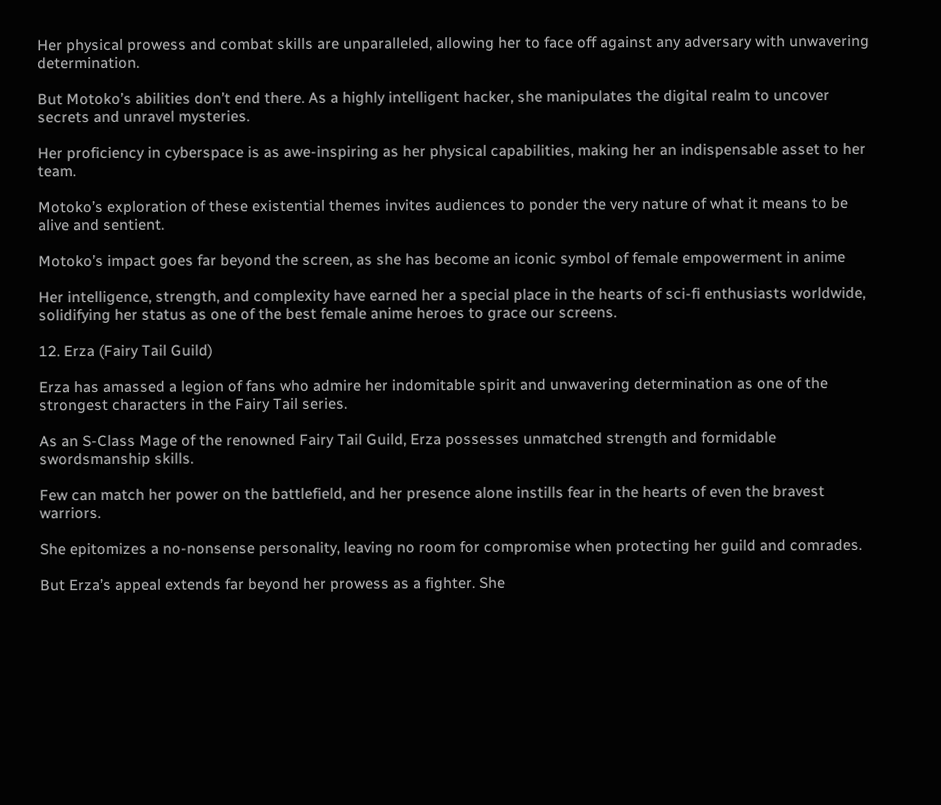Her physical prowess and combat skills are unparalleled, allowing her to face off against any adversary with unwavering determination.

But Motoko’s abilities don’t end there. As a highly intelligent hacker, she manipulates the digital realm to uncover secrets and unravel mysteries.

Her proficiency in cyberspace is as awe-inspiring as her physical capabilities, making her an indispensable asset to her team.

Motoko’s exploration of these existential themes invites audiences to ponder the very nature of what it means to be alive and sentient.

Motoko’s impact goes far beyond the screen, as she has become an iconic symbol of female empowerment in anime

Her intelligence, strength, and complexity have earned her a special place in the hearts of sci-fi enthusiasts worldwide, solidifying her status as one of the best female anime heroes to grace our screens.

12. Erza (Fairy Tail Guild)

Erza has amassed a legion of fans who admire her indomitable spirit and unwavering determination as one of the strongest characters in the Fairy Tail series.

As an S-Class Mage of the renowned Fairy Tail Guild, Erza possesses unmatched strength and formidable swordsmanship skills.

Few can match her power on the battlefield, and her presence alone instills fear in the hearts of even the bravest warriors.

She epitomizes a no-nonsense personality, leaving no room for compromise when protecting her guild and comrades.

But Erza’s appeal extends far beyond her prowess as a fighter. She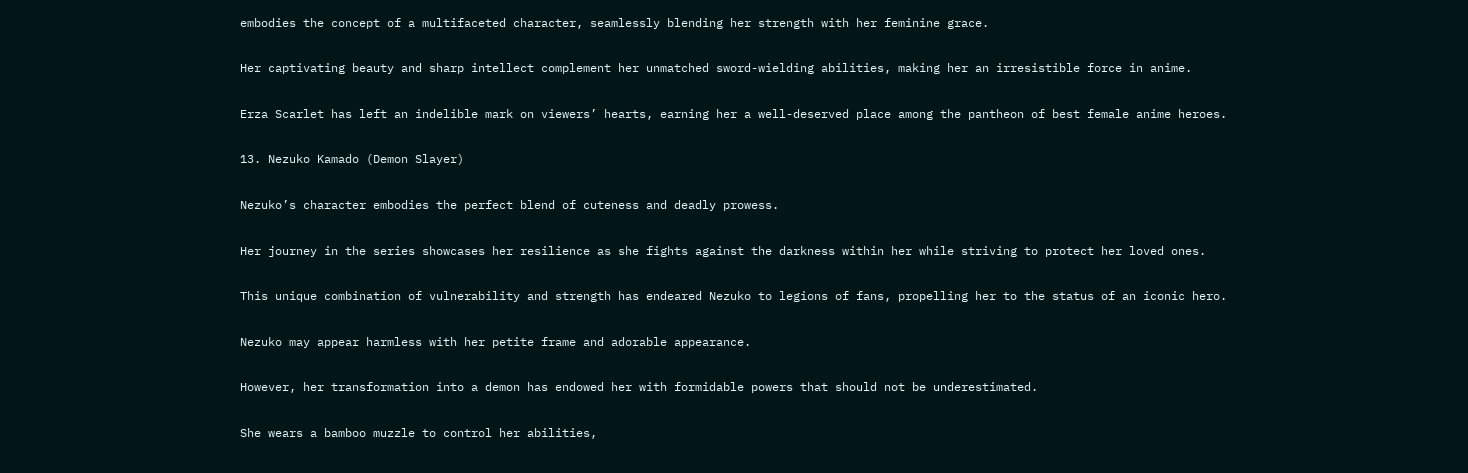embodies the concept of a multifaceted character, seamlessly blending her strength with her feminine grace.

Her captivating beauty and sharp intellect complement her unmatched sword-wielding abilities, making her an irresistible force in anime.

Erza Scarlet has left an indelible mark on viewers’ hearts, earning her a well-deserved place among the pantheon of best female anime heroes.

13. Nezuko Kamado (Demon Slayer)

Nezuko’s character embodies the perfect blend of cuteness and deadly prowess.

Her journey in the series showcases her resilience as she fights against the darkness within her while striving to protect her loved ones.

This unique combination of vulnerability and strength has endeared Nezuko to legions of fans, propelling her to the status of an iconic hero.

Nezuko may appear harmless with her petite frame and adorable appearance.

However, her transformation into a demon has endowed her with formidable powers that should not be underestimated.

She wears a bamboo muzzle to control her abilities,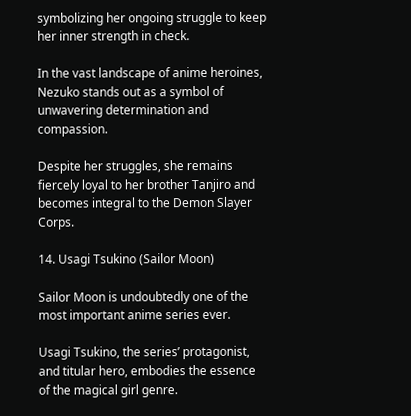symbolizing her ongoing struggle to keep her inner strength in check.

In the vast landscape of anime heroines, Nezuko stands out as a symbol of unwavering determination and compassion.

Despite her struggles, she remains fiercely loyal to her brother Tanjiro and becomes integral to the Demon Slayer Corps.

14. Usagi Tsukino (Sailor Moon)

Sailor Moon is undoubtedly one of the most important anime series ever.

Usagi Tsukino, the series’ protagonist, and titular hero, embodies the essence of the magical girl genre.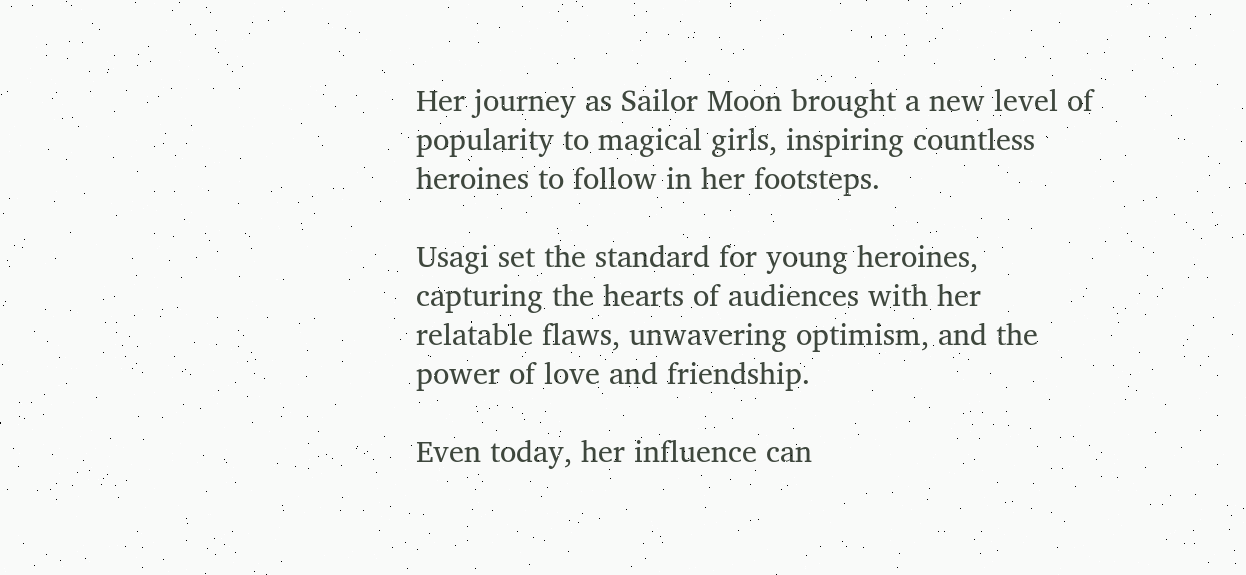Her journey as Sailor Moon brought a new level of popularity to magical girls, inspiring countless heroines to follow in her footsteps.

Usagi set the standard for young heroines, capturing the hearts of audiences with her relatable flaws, unwavering optimism, and the power of love and friendship.

Even today, her influence can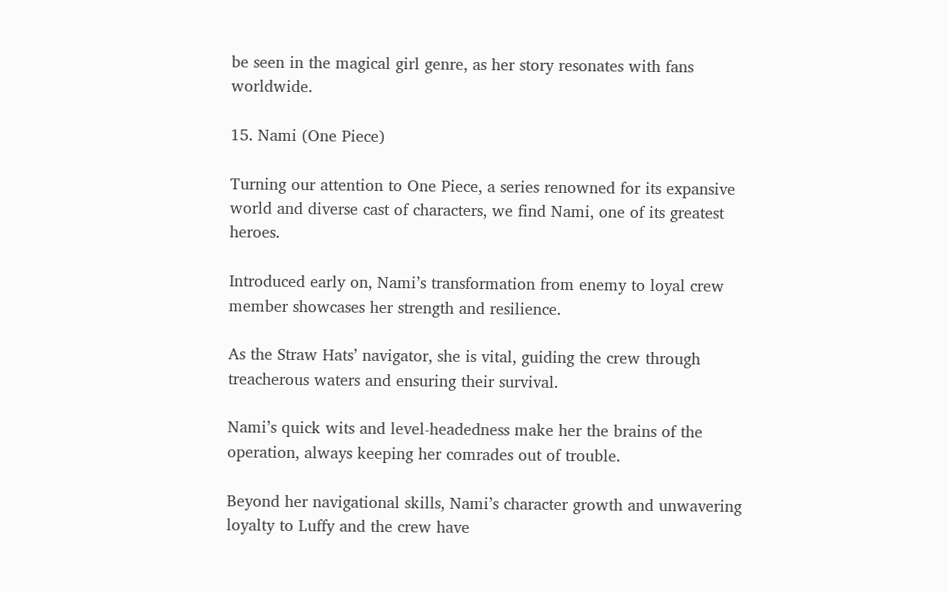be seen in the magical girl genre, as her story resonates with fans worldwide.

15. Nami (One Piece)

Turning our attention to One Piece, a series renowned for its expansive world and diverse cast of characters, we find Nami, one of its greatest heroes.

Introduced early on, Nami’s transformation from enemy to loyal crew member showcases her strength and resilience.

As the Straw Hats’ navigator, she is vital, guiding the crew through treacherous waters and ensuring their survival.

Nami’s quick wits and level-headedness make her the brains of the operation, always keeping her comrades out of trouble.

Beyond her navigational skills, Nami’s character growth and unwavering loyalty to Luffy and the crew have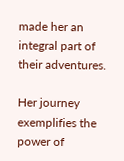made her an integral part of their adventures.

Her journey exemplifies the power of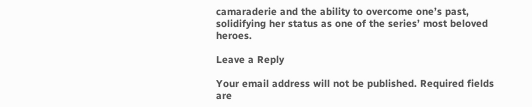camaraderie and the ability to overcome one’s past, solidifying her status as one of the series’ most beloved heroes.

Leave a Reply

Your email address will not be published. Required fields are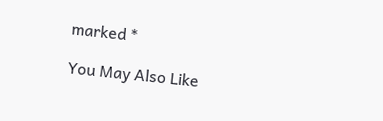marked *

You May Also Like